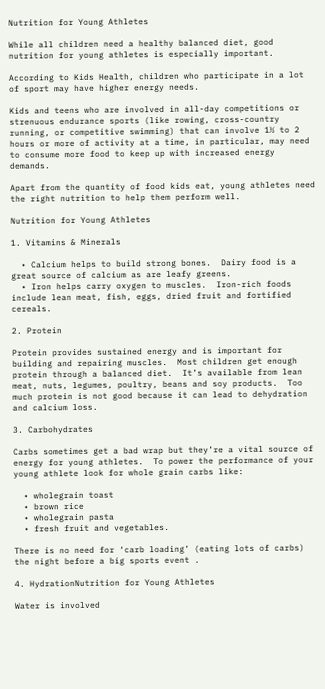Nutrition for Young Athletes

While all children need a healthy balanced diet, good nutrition for young athletes is especially important.

According to Kids Health, children who participate in a lot of sport may have higher energy needs.

Kids and teens who are involved in all-day competitions or strenuous endurance sports (like rowing, cross-country running, or competitive swimming) that can involve 1½ to 2 hours or more of activity at a time, in particular, may need to consume more food to keep up with increased energy demands.

Apart from the quantity of food kids eat, young athletes need the right nutrition to help them perform well.

Nutrition for Young Athletes

1. Vitamins & Minerals

  • Calcium helps to build strong bones.  Dairy food is a great source of calcium as are leafy greens.
  • Iron helps carry oxygen to muscles.  Iron-rich foods include lean meat, fish, eggs, dried fruit and fortified cereals.

2. Protein

Protein provides sustained energy and is important for building and repairing muscles.  Most children get enough protein through a balanced diet.  It’s available from lean meat, nuts, legumes, poultry, beans and soy products.  Too much protein is not good because it can lead to dehydration and calcium loss.

3. Carbohydrates

Carbs sometimes get a bad wrap but they’re a vital source of energy for young athletes.  To power the performance of your young athlete look for whole grain carbs like:

  • wholegrain toast
  • brown rice
  • wholegrain pasta
  • fresh fruit and vegetables.

There is no need for ‘carb loading’ (eating lots of carbs) the night before a big sports event .

4. HydrationNutrition for Young Athletes

Water is involved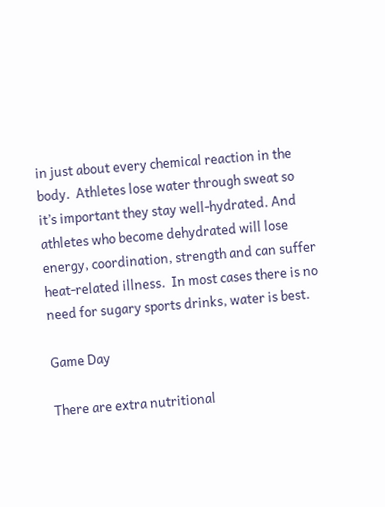in just about every chemical reaction in the body.  Athletes lose water through sweat so it’s important they stay well-hydrated. And athletes who become dehydrated will lose energy, coordination, strength and can suffer heat-related illness.  In most cases there is no need for sugary sports drinks, water is best.

Game Day

There are extra nutritional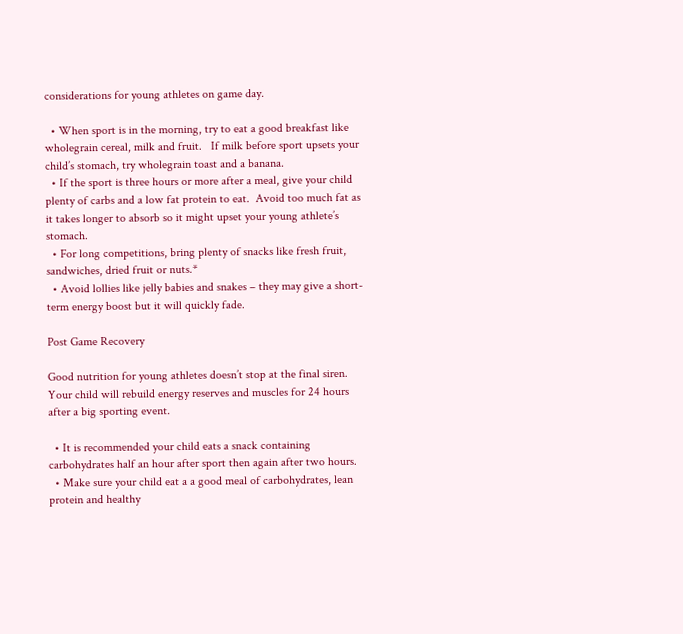considerations for young athletes on game day.

  • When sport is in the morning, try to eat a good breakfast like wholegrain cereal, milk and fruit.   If milk before sport upsets your child’s stomach, try wholegrain toast and a banana.
  • If the sport is three hours or more after a meal, give your child plenty of carbs and a low fat protein to eat.  Avoid too much fat as it takes longer to absorb so it might upset your young athlete’s stomach.
  • For long competitions, bring plenty of snacks like fresh fruit, sandwiches, dried fruit or nuts.*
  • Avoid lollies like jelly babies and snakes – they may give a short-term energy boost but it will quickly fade.

Post Game Recovery

Good nutrition for young athletes doesn’t stop at the final siren. Your child will rebuild energy reserves and muscles for 24 hours after a big sporting event.

  • It is recommended your child eats a snack containing carbohydrates half an hour after sport then again after two hours.
  • Make sure your child eat a a good meal of carbohydrates, lean protein and healthy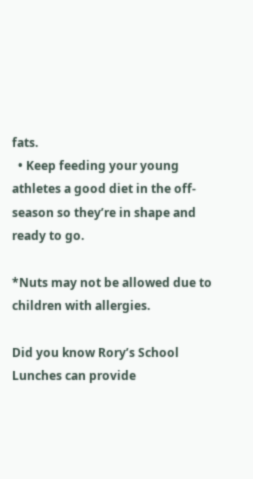fats.
  • Keep feeding your young athletes a good diet in the off-season so they’re in shape and ready to go.

*Nuts may not be allowed due to children with allergies.

Did you know Rory’s School Lunches can provide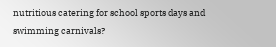nutritious catering for school sports days and swimming carnivals?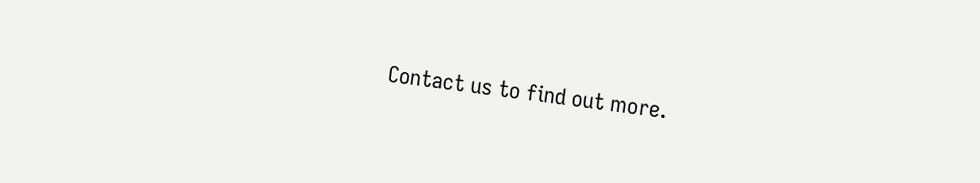Contact us to find out more.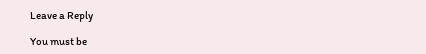Leave a Reply

You must be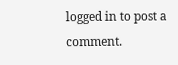logged in to post a comment.